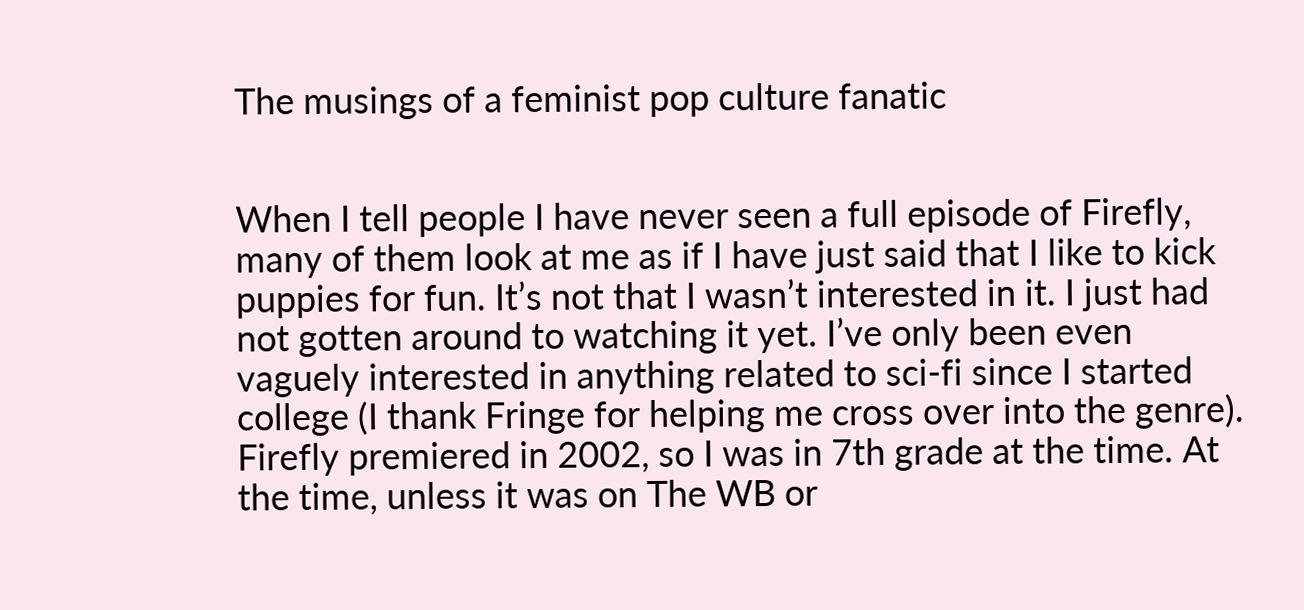The musings of a feminist pop culture fanatic


When I tell people I have never seen a full episode of Firefly, many of them look at me as if I have just said that I like to kick puppies for fun. It’s not that I wasn’t interested in it. I just had not gotten around to watching it yet. I’ve only been even vaguely interested in anything related to sci-fi since I started college (I thank Fringe for helping me cross over into the genre). Firefly premiered in 2002, so I was in 7th grade at the time. At the time, unless it was on The WB or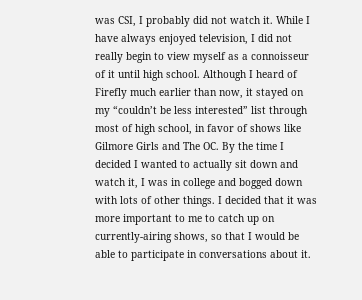was CSI, I probably did not watch it. While I have always enjoyed television, I did not really begin to view myself as a connoisseur of it until high school. Although I heard of Firefly much earlier than now, it stayed on my “couldn’t be less interested” list through most of high school, in favor of shows like Gilmore Girls and The OC. By the time I decided I wanted to actually sit down and watch it, I was in college and bogged down with lots of other things. I decided that it was more important to me to catch up on currently-airing shows, so that I would be able to participate in conversations about it.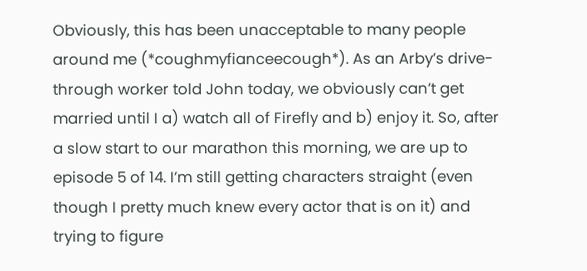Obviously, this has been unacceptable to many people around me (*coughmyfianceecough*). As an Arby’s drive-through worker told John today, we obviously can’t get married until I a) watch all of Firefly and b) enjoy it. So, after a slow start to our marathon this morning, we are up to episode 5 of 14. I’m still getting characters straight (even though I pretty much knew every actor that is on it) and trying to figure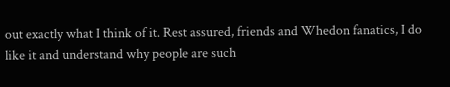out exactly what I think of it. Rest assured, friends and Whedon fanatics, I do like it and understand why people are such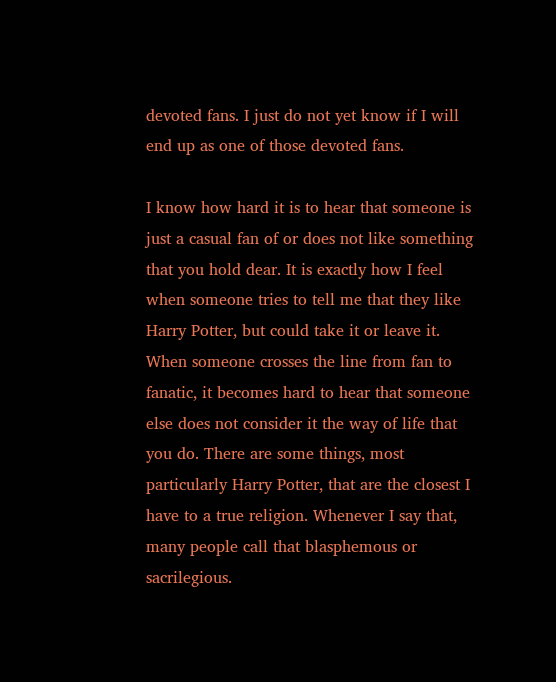devoted fans. I just do not yet know if I will end up as one of those devoted fans.

I know how hard it is to hear that someone is just a casual fan of or does not like something that you hold dear. It is exactly how I feel when someone tries to tell me that they like Harry Potter, but could take it or leave it. When someone crosses the line from fan to fanatic, it becomes hard to hear that someone else does not consider it the way of life that you do. There are some things, most particularly Harry Potter, that are the closest I have to a true religion. Whenever I say that, many people call that blasphemous or sacrilegious.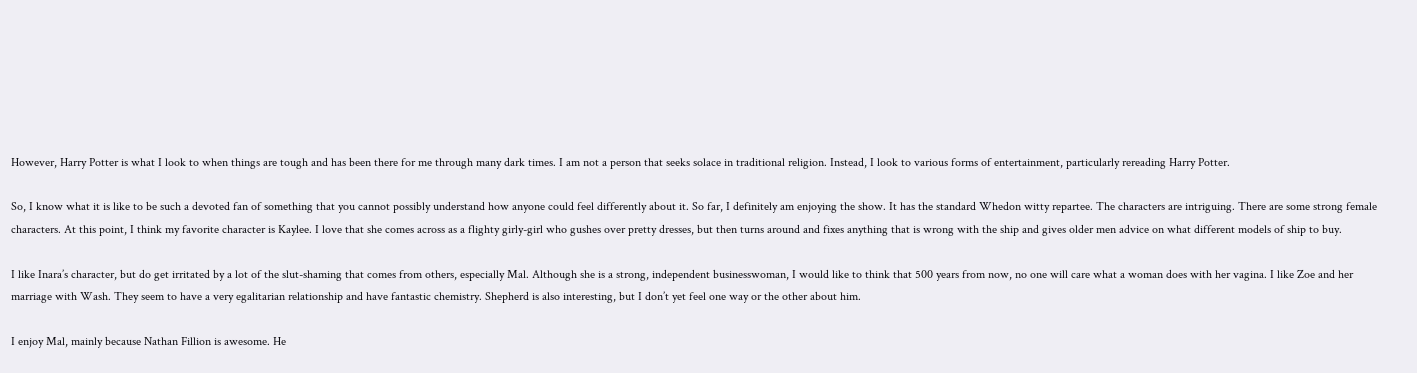However, Harry Potter is what I look to when things are tough and has been there for me through many dark times. I am not a person that seeks solace in traditional religion. Instead, I look to various forms of entertainment, particularly rereading Harry Potter.

So, I know what it is like to be such a devoted fan of something that you cannot possibly understand how anyone could feel differently about it. So far, I definitely am enjoying the show. It has the standard Whedon witty repartee. The characters are intriguing. There are some strong female characters. At this point, I think my favorite character is Kaylee. I love that she comes across as a flighty girly-girl who gushes over pretty dresses, but then turns around and fixes anything that is wrong with the ship and gives older men advice on what different models of ship to buy.

I like Inara’s character, but do get irritated by a lot of the slut-shaming that comes from others, especially Mal. Although she is a strong, independent businesswoman, I would like to think that 500 years from now, no one will care what a woman does with her vagina. I like Zoe and her marriage with Wash. They seem to have a very egalitarian relationship and have fantastic chemistry. Shepherd is also interesting, but I don’t yet feel one way or the other about him.

I enjoy Mal, mainly because Nathan Fillion is awesome. He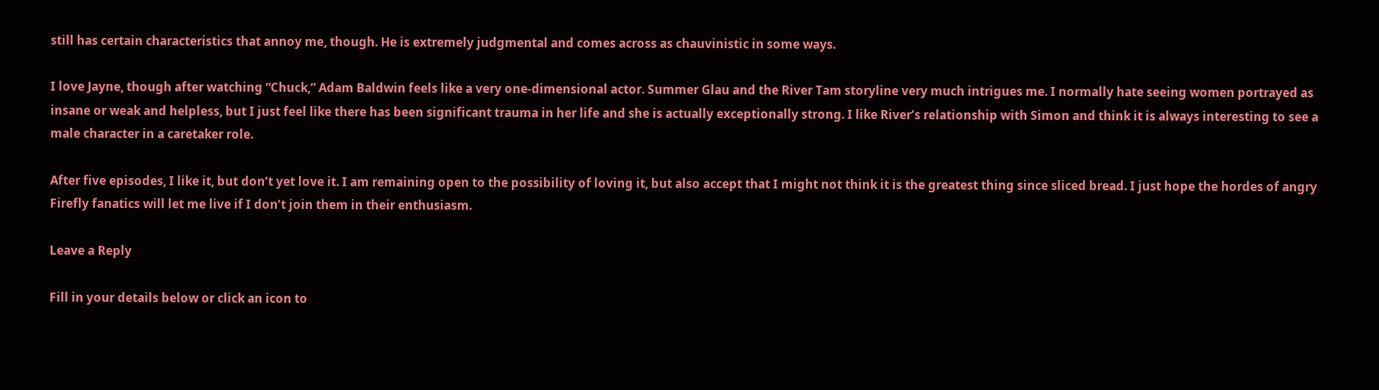still has certain characteristics that annoy me, though. He is extremely judgmental and comes across as chauvinistic in some ways.

I love Jayne, though after watching “Chuck,” Adam Baldwin feels like a very one-dimensional actor. Summer Glau and the River Tam storyline very much intrigues me. I normally hate seeing women portrayed as insane or weak and helpless, but I just feel like there has been significant trauma in her life and she is actually exceptionally strong. I like River’s relationship with Simon and think it is always interesting to see a male character in a caretaker role.

After five episodes, I like it, but don’t yet love it. I am remaining open to the possibility of loving it, but also accept that I might not think it is the greatest thing since sliced bread. I just hope the hordes of angry Firefly fanatics will let me live if I don’t join them in their enthusiasm.

Leave a Reply

Fill in your details below or click an icon to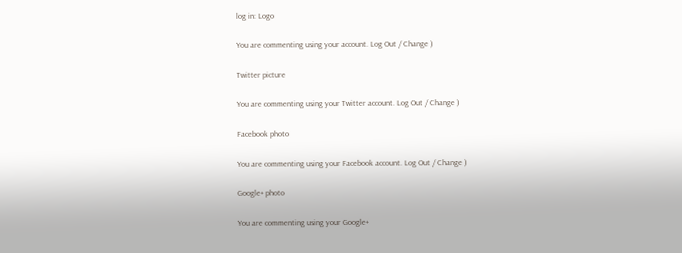log in: Logo

You are commenting using your account. Log Out / Change )

Twitter picture

You are commenting using your Twitter account. Log Out / Change )

Facebook photo

You are commenting using your Facebook account. Log Out / Change )

Google+ photo

You are commenting using your Google+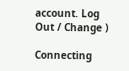account. Log Out / Change )

Connecting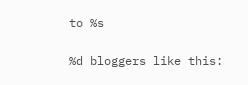to %s

%d bloggers like this: